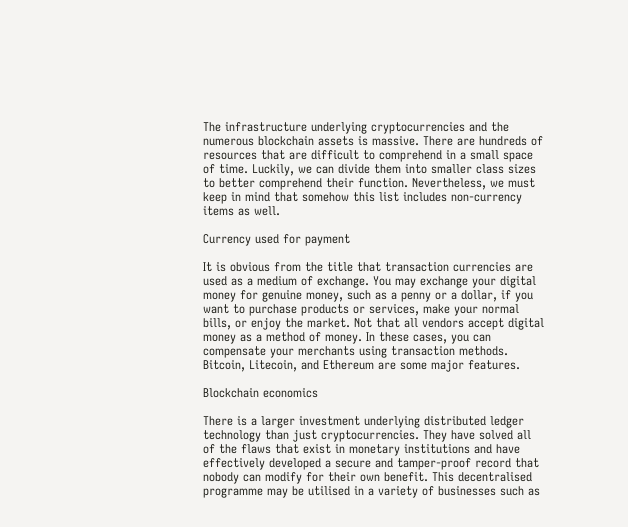The infrastructure underlying cryptocurrencies and the numerous blockchain assets is massive. There are hundreds of resources that are difficult to comprehend in a small space of time. Luckily, we can divide them into smaller class sizes to better comprehend their function. Nevertheless, we must keep in mind that somehow this list includes non-currency items as well.

Currency used for payment

It is obvious from the title that transaction currencies are used as a medium of exchange. You may exchange your digital money for genuine money, such as a penny or a dollar, if you want to purchase products or services, make your normal bills, or enjoy the market. Not that all vendors accept digital money as a method of money. In these cases, you can compensate your merchants using transaction methods. Bitcoin, Litecoin, and Ethereum are some major features.

Blockchain economics

There is a larger investment underlying distributed ledger technology than just cryptocurrencies. They have solved all of the flaws that exist in monetary institutions and have effectively developed a secure and tamper-proof record that nobody can modify for their own benefit. This decentralised programme may be utilised in a variety of businesses such as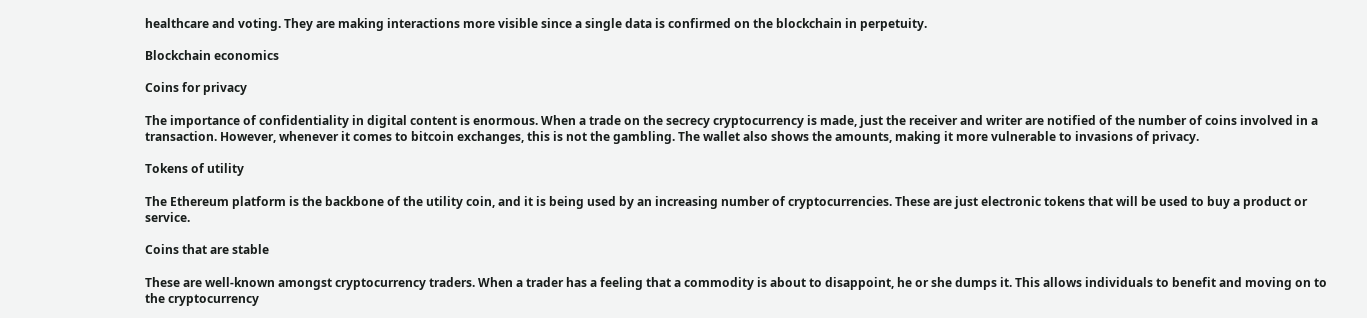healthcare and voting. They are making interactions more visible since a single data is confirmed on the blockchain in perpetuity.

Blockchain economics

Coins for privacy

The importance of confidentiality in digital content is enormous. When a trade on the secrecy cryptocurrency is made, just the receiver and writer are notified of the number of coins involved in a transaction. However, whenever it comes to bitcoin exchanges, this is not the gambling. The wallet also shows the amounts, making it more vulnerable to invasions of privacy.

Tokens of utility

The Ethereum platform is the backbone of the utility coin, and it is being used by an increasing number of cryptocurrencies. These are just electronic tokens that will be used to buy a product or service.

Coins that are stable

These are well-known amongst cryptocurrency traders. When a trader has a feeling that a commodity is about to disappoint, he or she dumps it. This allows individuals to benefit and moving on to the cryptocurrency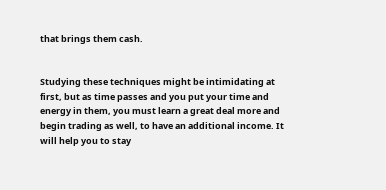that brings them cash.


Studying these techniques might be intimidating at first, but as time passes and you put your time and energy in them, you must learn a great deal more and begin trading as well, to have an additional income. It will help you to stay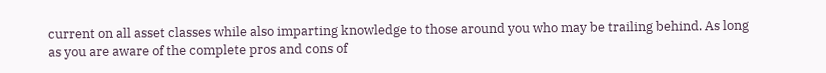current on all asset classes while also imparting knowledge to those around you who may be trailing behind. As long as you are aware of the complete pros and cons of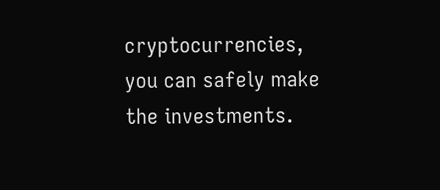cryptocurrencies, you can safely make the investments.